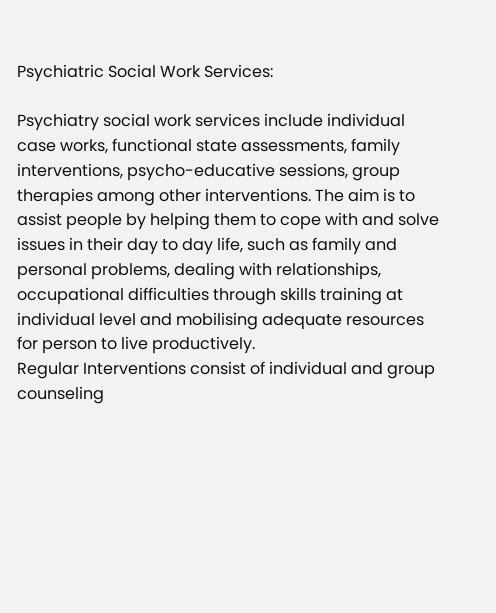Psychiatric Social Work Services:

Psychiatry social work services include individual case works, functional state assessments, family interventions, psycho-educative sessions, group therapies among other interventions. The aim is to assist people by helping them to cope with and solve issues in their day to day life, such as family and personal problems, dealing with relationships, occupational difficulties through skills training at individual level and mobilising adequate resources for person to live productively.
Regular Interventions consist of individual and group counseling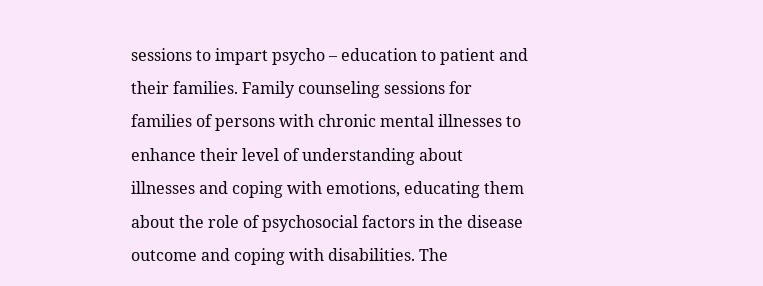sessions to impart psycho – education to patient and their families. Family counseling sessions for families of persons with chronic mental illnesses to enhance their level of understanding about illnesses and coping with emotions, educating them about the role of psychosocial factors in the disease outcome and coping with disabilities. The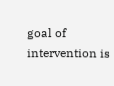goal of intervention is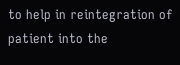to help in reintegration of patient into the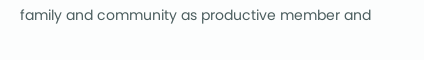family and community as productive member and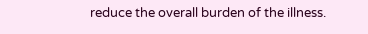reduce the overall burden of the illness.